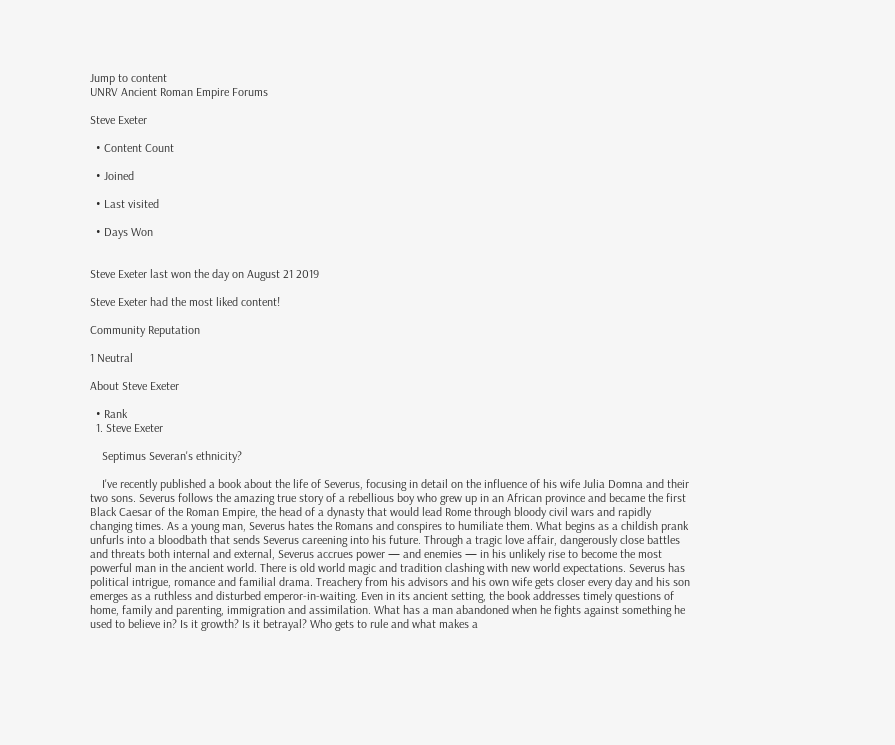Jump to content
UNRV Ancient Roman Empire Forums

Steve Exeter

  • Content Count

  • Joined

  • Last visited

  • Days Won


Steve Exeter last won the day on August 21 2019

Steve Exeter had the most liked content!

Community Reputation

1 Neutral

About Steve Exeter

  • Rank
  1. Steve Exeter

    Septimus Severan's ethnicity?

    I've recently published a book about the life of Severus, focusing in detail on the influence of his wife Julia Domna and their two sons. Severus follows the amazing true story of a rebellious boy who grew up in an African province and became the first Black Caesar of the Roman Empire, the head of a dynasty that would lead Rome through bloody civil wars and rapidly changing times. As a young man, Severus hates the Romans and conspires to humiliate them. What begins as a childish prank unfurls into a bloodbath that sends Severus careening into his future. Through a tragic love affair, dangerously close battles and threats both internal and external, Severus accrues power — and enemies — in his unlikely rise to become the most powerful man in the ancient world. There is old world magic and tradition clashing with new world expectations. Severus has political intrigue, romance and familial drama. Treachery from his advisors and his own wife gets closer every day and his son emerges as a ruthless and disturbed emperor-in-waiting. Even in its ancient setting, the book addresses timely questions of home, family and parenting, immigration and assimilation. What has a man abandoned when he fights against something he used to believe in? Is it growth? Is it betrayal? Who gets to rule and what makes a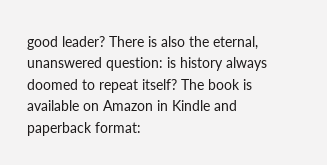good leader? There is also the eternal, unanswered question: is history always doomed to repeat itself? The book is available on Amazon in Kindle and paperback format: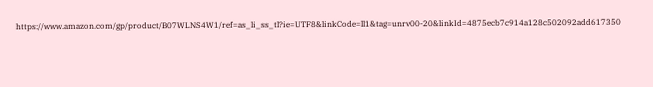https://www.amazon.com/gp/product/B07WLNS4W1/ref=as_li_ss_tl?ie=UTF8&linkCode=ll1&tag=unrv00-20&linkId=4875ecb7c914a128c502092add617350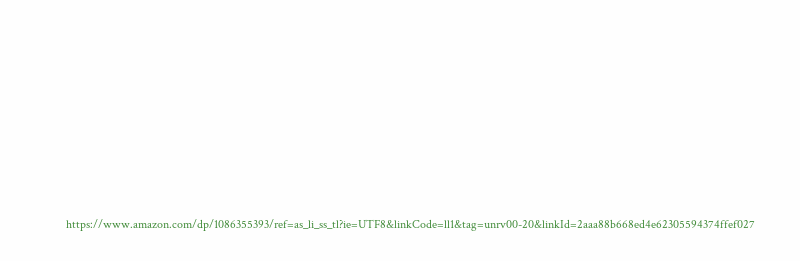https://www.amazon.com/dp/1086355393/ref=as_li_ss_tl?ie=UTF8&linkCode=ll1&tag=unrv00-20&linkId=2aaa88b668ed4e62305594374ffef027